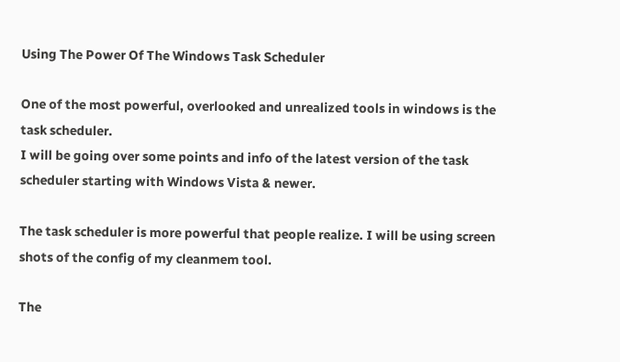Using The Power Of The Windows Task Scheduler

One of the most powerful, overlooked and unrealized tools in windows is the task scheduler.
I will be going over some points and info of the latest version of the task scheduler starting with Windows Vista & newer.

The task scheduler is more powerful that people realize. I will be using screen shots of the config of my cleanmem tool.

The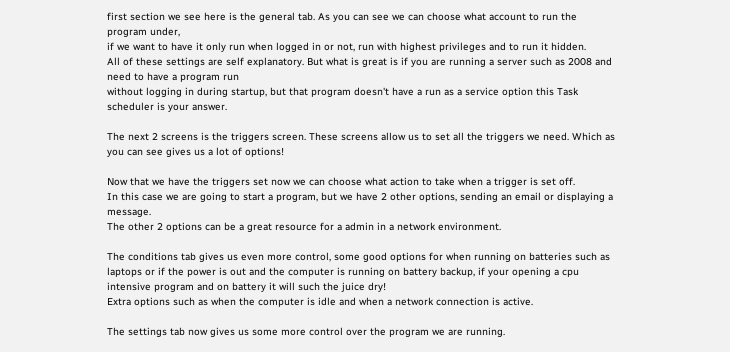first section we see here is the general tab. As you can see we can choose what account to run the program under,
if we want to have it only run when logged in or not, run with highest privileges and to run it hidden.
All of these settings are self explanatory. But what is great is if you are running a server such as 2008 and need to have a program run
without logging in during startup, but that program doesn't have a run as a service option this Task scheduler is your answer.

The next 2 screens is the triggers screen. These screens allow us to set all the triggers we need. Which as you can see gives us a lot of options!

Now that we have the triggers set now we can choose what action to take when a trigger is set off.
In this case we are going to start a program, but we have 2 other options, sending an email or displaying a message.
The other 2 options can be a great resource for a admin in a network environment.

The conditions tab gives us even more control, some good options for when running on batteries such as laptops or if the power is out and the computer is running on battery backup, if your opening a cpu intensive program and on battery it will such the juice dry!
Extra options such as when the computer is idle and when a network connection is active.

The settings tab now gives us some more control over the program we are running.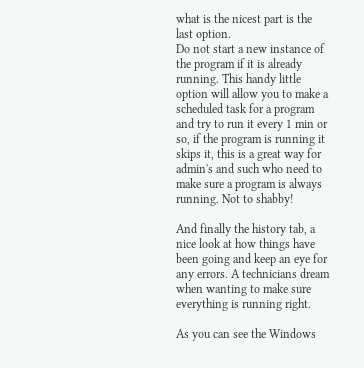what is the nicest part is the last option.
Do not start a new instance of the program if it is already running. This handy little option will allow you to make a scheduled task for a program and try to run it every 1 min or so, if the program is running it skips it, this is a great way for admin's and such who need to make sure a program is always running. Not to shabby!

And finally the history tab, a nice look at how things have been going and keep an eye for any errors. A technicians dream when wanting to make sure everything is running right.

As you can see the Windows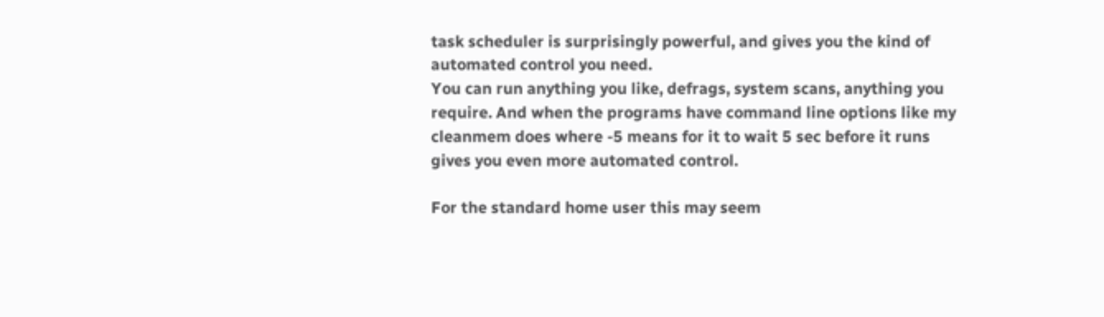task scheduler is surprisingly powerful, and gives you the kind of automated control you need.
You can run anything you like, defrags, system scans, anything you require. And when the programs have command line options like my cleanmem does where -5 means for it to wait 5 sec before it runs gives you even more automated control.

For the standard home user this may seem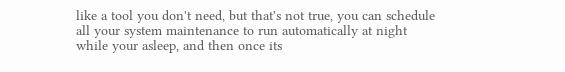like a tool you don't need, but that's not true, you can schedule all your system maintenance to run automatically at night while your asleep, and then once its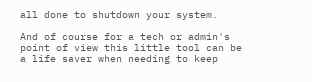all done to shutdown your system.

And of course for a tech or admin's point of view this little tool can be a life saver when needing to keep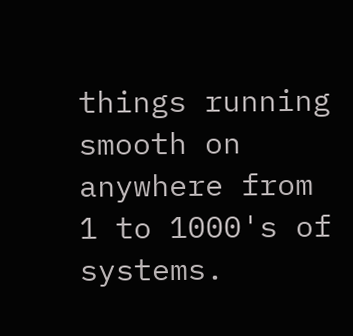things running smooth on anywhere from 1 to 1000's of systems.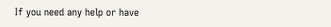If you need any help or have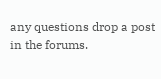any questions drop a post in the forums.